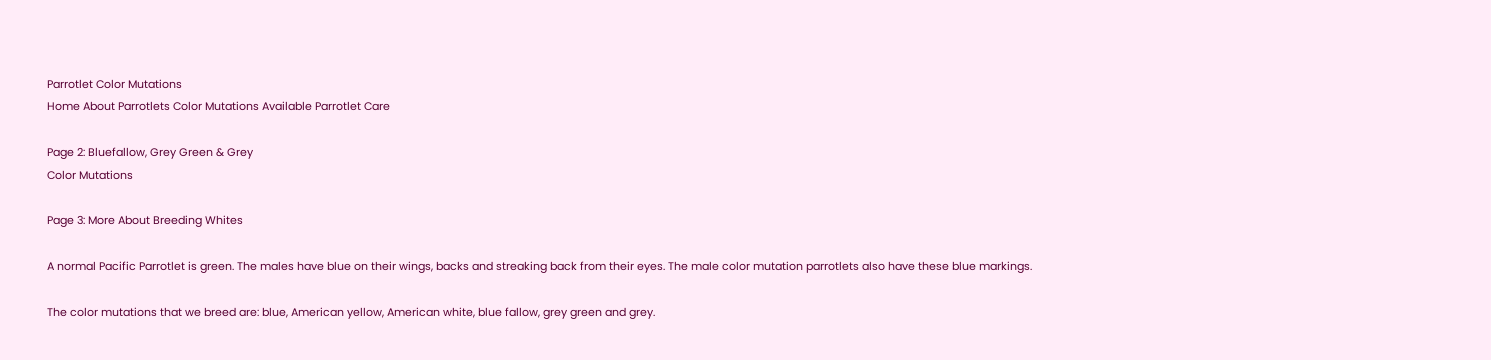Parrotlet Color Mutations
Home About Parrotlets Color Mutations Available Parrotlet Care

Page 2: Bluefallow, Grey Green & Grey
Color Mutations

Page 3: More About Breeding Whites

A normal Pacific Parrotlet is green. The males have blue on their wings, backs and streaking back from their eyes. The male color mutation parrotlets also have these blue markings.

The color mutations that we breed are: blue, American yellow, American white, blue fallow, grey green and grey.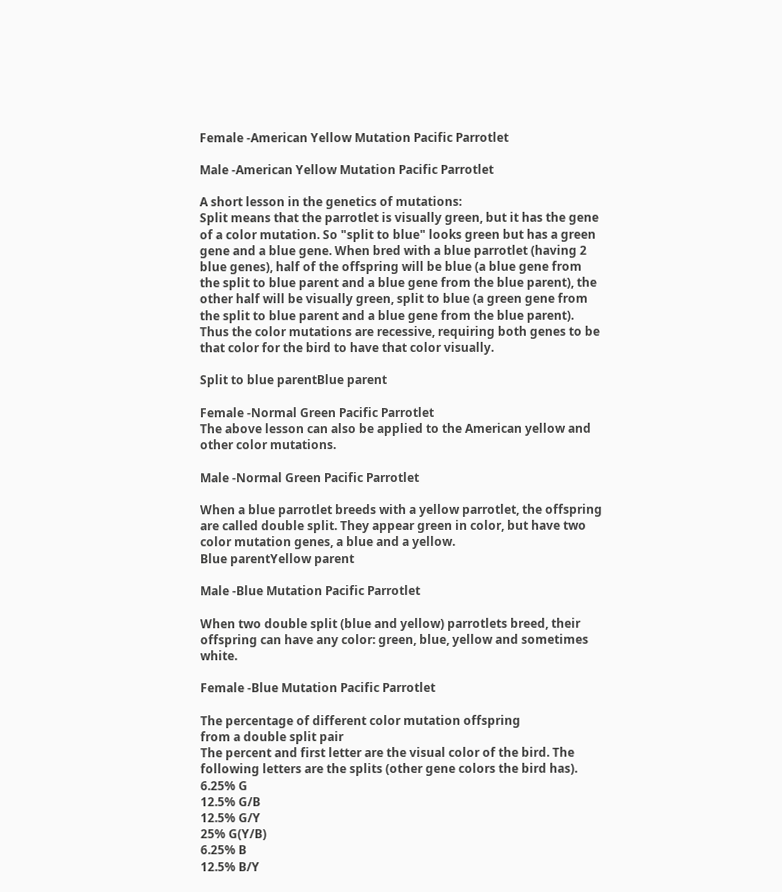Female -American Yellow Mutation Pacific Parrotlet

Male -American Yellow Mutation Pacific Parrotlet

A short lesson in the genetics of mutations:
Split means that the parrotlet is visually green, but it has the gene of a color mutation. So "split to blue" looks green but has a green gene and a blue gene. When bred with a blue parrotlet (having 2 blue genes), half of the offspring will be blue (a blue gene from the split to blue parent and a blue gene from the blue parent), the other half will be visually green, split to blue (a green gene from the split to blue parent and a blue gene from the blue parent). Thus the color mutations are recessive, requiring both genes to be that color for the bird to have that color visually.

Split to blue parentBlue parent

Female -Normal Green Pacific Parrotlet
The above lesson can also be applied to the American yellow and other color mutations.

Male -Normal Green Pacific Parrotlet

When a blue parrotlet breeds with a yellow parrotlet, the offspring are called double split. They appear green in color, but have two color mutation genes, a blue and a yellow.
Blue parentYellow parent

Male -Blue Mutation Pacific Parrotlet

When two double split (blue and yellow) parrotlets breed, their offspring can have any color: green, blue, yellow and sometimes white.

Female -Blue Mutation Pacific Parrotlet

The percentage of different color mutation offspring
from a double split pair
The percent and first letter are the visual color of the bird. The following letters are the splits (other gene colors the bird has).
6.25% G
12.5% G/B
12.5% G/Y
25% G(Y/B)
6.25% B
12.5% B/Y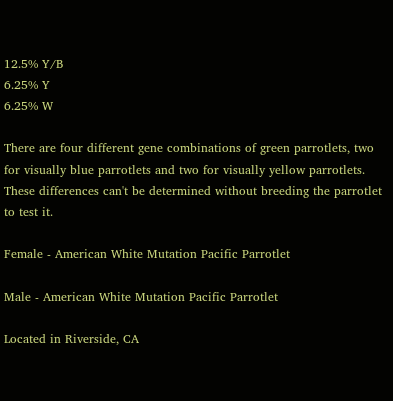12.5% Y/B
6.25% Y
6.25% W

There are four different gene combinations of green parrotlets, two for visually blue parrotlets and two for visually yellow parrotlets. These differences can't be determined without breeding the parrotlet to test it.

Female - American White Mutation Pacific Parrotlet

Male - American White Mutation Pacific Parrotlet

Located in Riverside, CA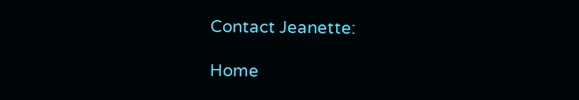Contact Jeanette:

Home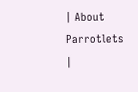| About Parrotlets |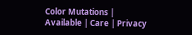Color Mutations | Available | Care | Privacy